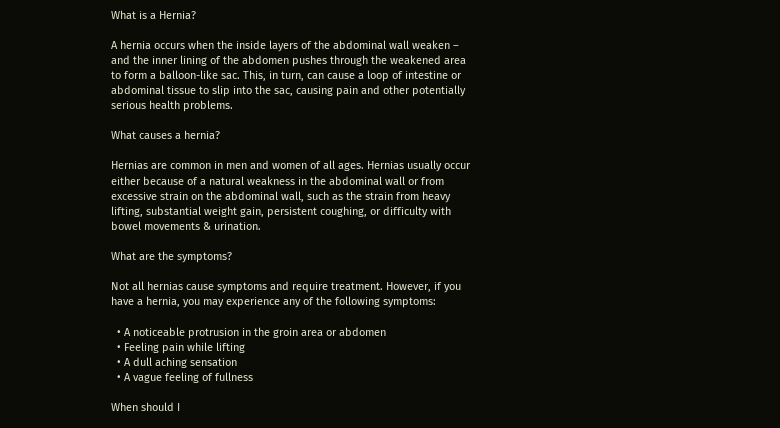What is a Hernia?

A hernia occurs when the inside layers of the abdominal wall weaken – and the inner lining of the abdomen pushes through the weakened area to form a balloon-like sac. This, in turn, can cause a loop of intestine or abdominal tissue to slip into the sac, causing pain and other potentially serious health problems.

What causes a hernia?

Hernias are common in men and women of all ages. Hernias usually occur either because of a natural weakness in the abdominal wall or from excessive strain on the abdominal wall, such as the strain from heavy lifting, substantial weight gain, persistent coughing, or difficulty with bowel movements & urination.

What are the symptoms?

Not all hernias cause symptoms and require treatment. However, if you have a hernia, you may experience any of the following symptoms:

  • A noticeable protrusion in the groin area or abdomen
  • Feeling pain while lifting
  • A dull aching sensation
  • A vague feeling of fullness

When should I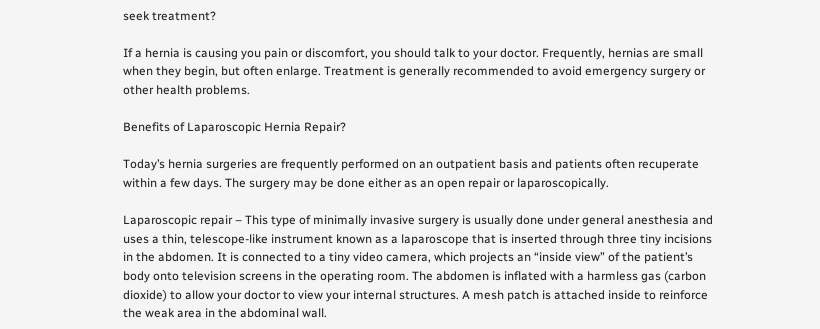seek treatment?

If a hernia is causing you pain or discomfort, you should talk to your doctor. Frequently, hernias are small when they begin, but often enlarge. Treatment is generally recommended to avoid emergency surgery or other health problems.

Benefits of Laparoscopic Hernia Repair?

Today’s hernia surgeries are frequently performed on an outpatient basis and patients often recuperate within a few days. The surgery may be done either as an open repair or laparoscopically.

Laparoscopic repair – This type of minimally invasive surgery is usually done under general anesthesia and uses a thin, telescope-like instrument known as a laparoscope that is inserted through three tiny incisions in the abdomen. It is connected to a tiny video camera, which projects an “inside view” of the patient’s body onto television screens in the operating room. The abdomen is inflated with a harmless gas (carbon dioxide) to allow your doctor to view your internal structures. A mesh patch is attached inside to reinforce the weak area in the abdominal wall.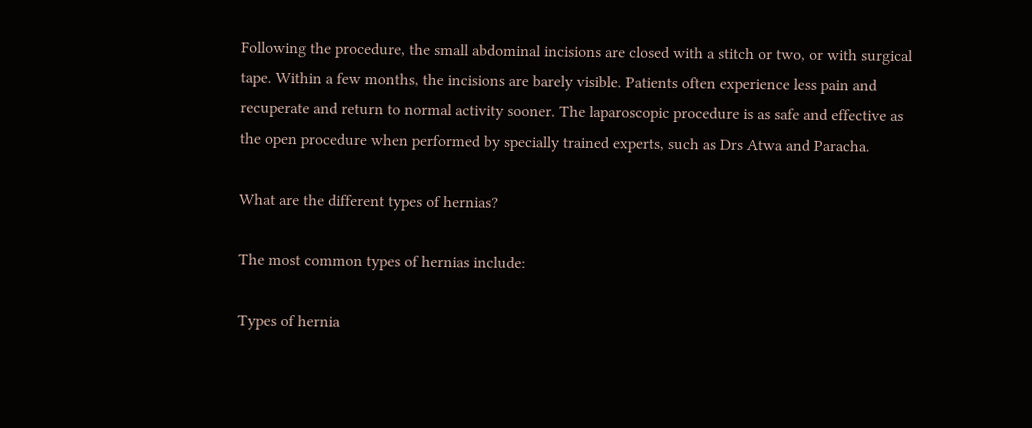Following the procedure, the small abdominal incisions are closed with a stitch or two, or with surgical tape. Within a few months, the incisions are barely visible. Patients often experience less pain and recuperate and return to normal activity sooner. The laparoscopic procedure is as safe and effective as the open procedure when performed by specially trained experts, such as Drs Atwa and Paracha.

What are the different types of hernias?

The most common types of hernias include:

Types of hernia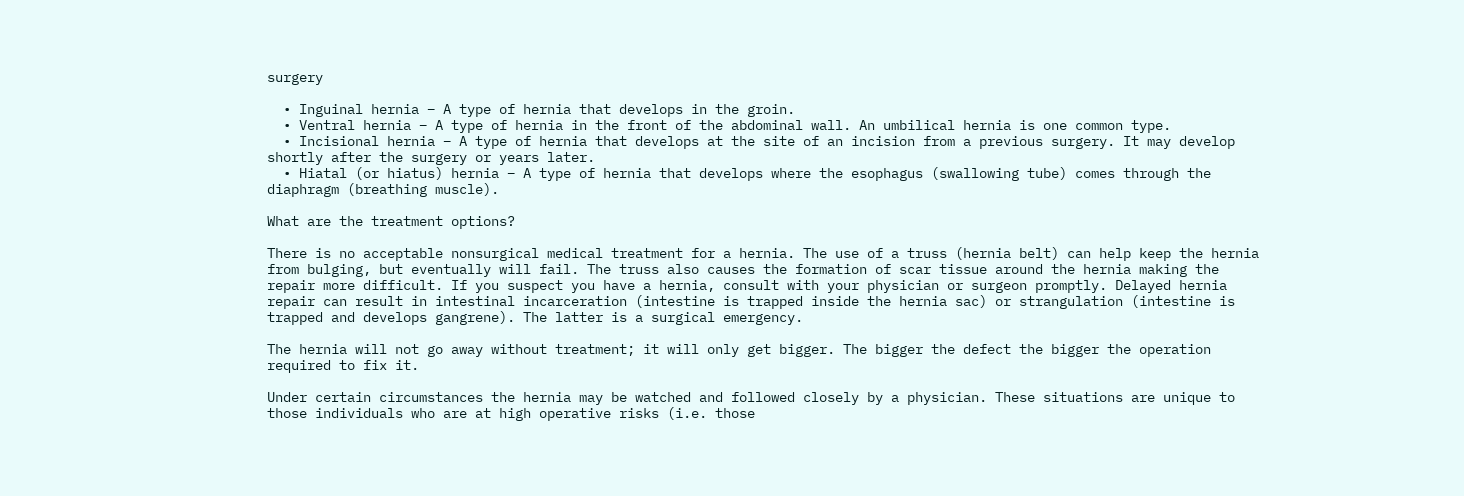surgery

  • Inguinal hernia – A type of hernia that develops in the groin.
  • Ventral hernia – A type of hernia in the front of the abdominal wall. An umbilical hernia is one common type.
  • Incisional hernia – A type of hernia that develops at the site of an incision from a previous surgery. It may develop shortly after the surgery or years later.
  • Hiatal (or hiatus) hernia – A type of hernia that develops where the esophagus (swallowing tube) comes through the diaphragm (breathing muscle).

What are the treatment options?

There is no acceptable nonsurgical medical treatment for a hernia. The use of a truss (hernia belt) can help keep the hernia from bulging, but eventually will fail. The truss also causes the formation of scar tissue around the hernia making the repair more difficult. If you suspect you have a hernia, consult with your physician or surgeon promptly. Delayed hernia repair can result in intestinal incarceration (intestine is trapped inside the hernia sac) or strangulation (intestine is trapped and develops gangrene). The latter is a surgical emergency.

The hernia will not go away without treatment; it will only get bigger. The bigger the defect the bigger the operation required to fix it.

Under certain circumstances the hernia may be watched and followed closely by a physician. These situations are unique to those individuals who are at high operative risks (i.e. those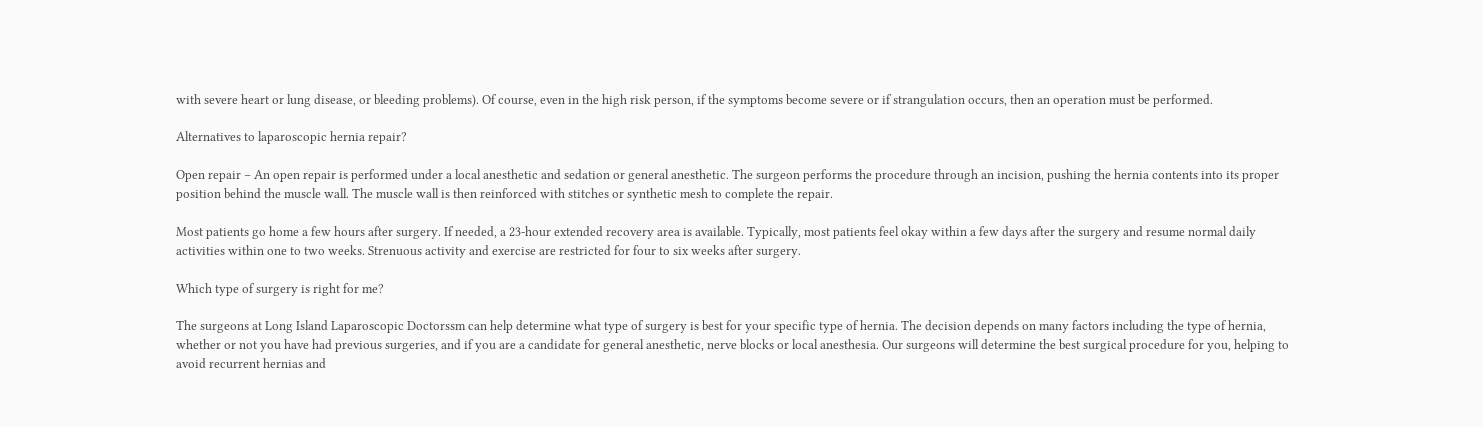with severe heart or lung disease, or bleeding problems). Of course, even in the high risk person, if the symptoms become severe or if strangulation occurs, then an operation must be performed.

Alternatives to laparoscopic hernia repair?

Open repair – An open repair is performed under a local anesthetic and sedation or general anesthetic. The surgeon performs the procedure through an incision, pushing the hernia contents into its proper position behind the muscle wall. The muscle wall is then reinforced with stitches or synthetic mesh to complete the repair.

Most patients go home a few hours after surgery. If needed, a 23-hour extended recovery area is available. Typically, most patients feel okay within a few days after the surgery and resume normal daily activities within one to two weeks. Strenuous activity and exercise are restricted for four to six weeks after surgery.

Which type of surgery is right for me?

The surgeons at Long Island Laparoscopic Doctorssm can help determine what type of surgery is best for your specific type of hernia. The decision depends on many factors including the type of hernia, whether or not you have had previous surgeries, and if you are a candidate for general anesthetic, nerve blocks or local anesthesia. Our surgeons will determine the best surgical procedure for you, helping to avoid recurrent hernias and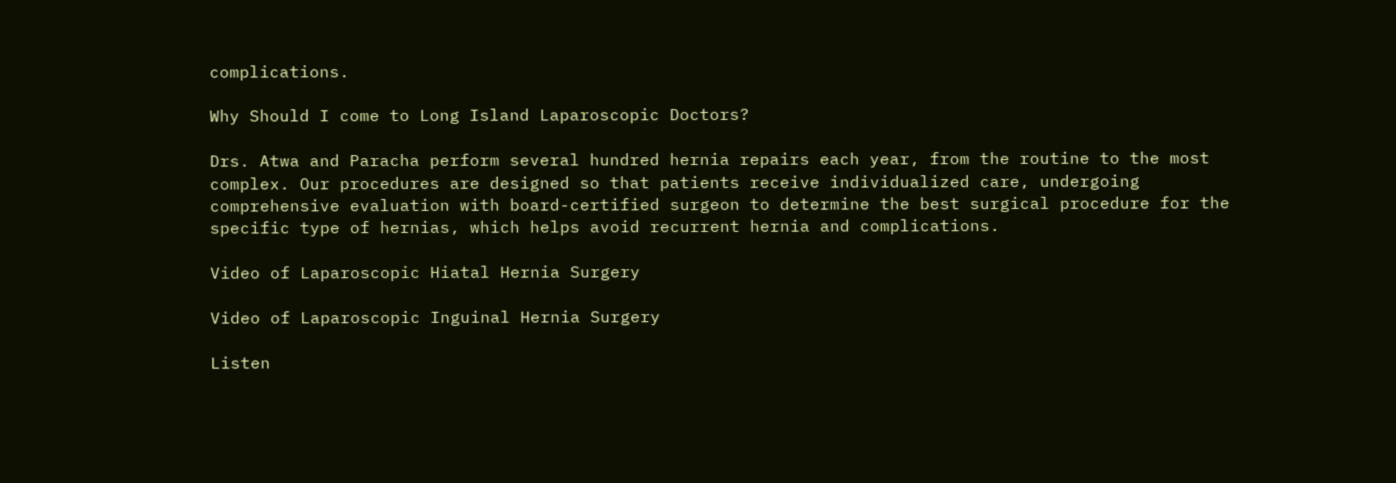complications.

Why Should I come to Long Island Laparoscopic Doctors?

Drs. Atwa and Paracha perform several hundred hernia repairs each year, from the routine to the most complex. Our procedures are designed so that patients receive individualized care, undergoing comprehensive evaluation with board-certified surgeon to determine the best surgical procedure for the specific type of hernias, which helps avoid recurrent hernia and complications.

Video of Laparoscopic Hiatal Hernia Surgery

Video of Laparoscopic Inguinal Hernia Surgery

Listen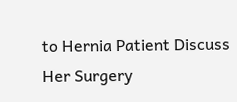to Hernia Patient Discuss Her Surgery